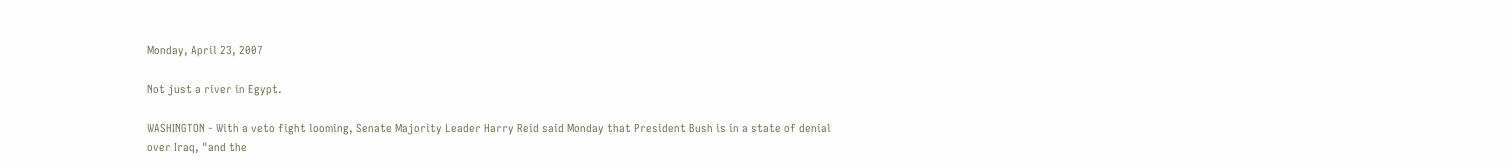Monday, April 23, 2007

Not just a river in Egypt.

WASHINGTON - With a veto fight looming, Senate Majority Leader Harry Reid said Monday that President Bush is in a state of denial over Iraq, "and the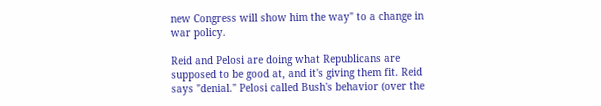new Congress will show him the way" to a change in war policy.

Reid and Pelosi are doing what Republicans are supposed to be good at, and it's giving them fit. Reid says "denial." Pelosi called Bush's behavior (over the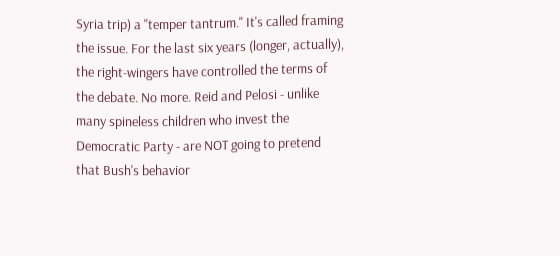Syria trip) a "temper tantrum." It's called framing the issue. For the last six years (longer, actually), the right-wingers have controlled the terms of the debate. No more. Reid and Pelosi - unlike many spineless children who invest the Democratic Party - are NOT going to pretend that Bush's behavior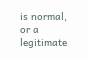is normal, or a legitimate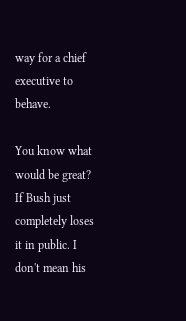way for a chief executive to behave.

You know what would be great? If Bush just completely loses it in public. I don't mean his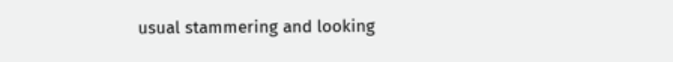usual stammering and looking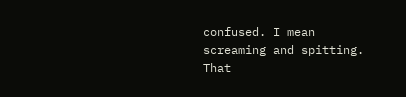confused. I mean screaming and spitting. That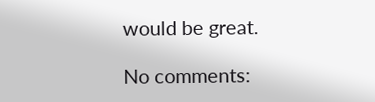would be great.

No comments: